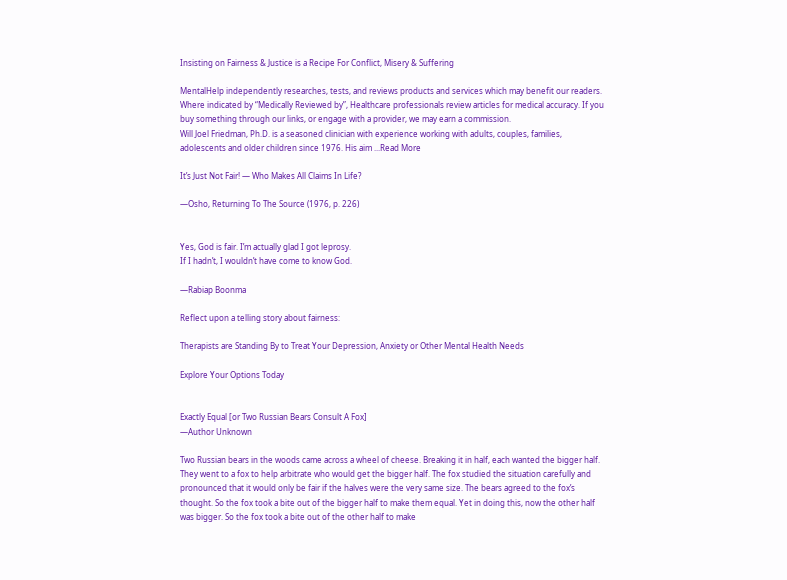Insisting on Fairness & Justice is a Recipe For Conflict, Misery & Suffering

MentalHelp independently researches, tests, and reviews products and services which may benefit our readers. Where indicated by “Medically Reviewed by”, Healthcare professionals review articles for medical accuracy. If you buy something through our links, or engage with a provider, we may earn a commission.
Will Joel Friedman, Ph.D. is a seasoned clinician with experience working with adults, couples, families, adolescents and older children since 1976. His aim ...Read More

It’s Just Not Fair! — Who Makes All Claims In Life?

—Osho, Returning To The Source (1976, p. 226)


Yes, God is fair. I’m actually glad I got leprosy.
If I hadn’t, I wouldn’t have come to know God.

—Rabiap Boonma

Reflect upon a telling story about fairness:

Therapists are Standing By to Treat Your Depression, Anxiety or Other Mental Health Needs

Explore Your Options Today


Exactly Equal [or Two Russian Bears Consult A Fox]
—Author Unknown

Two Russian bears in the woods came across a wheel of cheese. Breaking it in half, each wanted the bigger half. They went to a fox to help arbitrate who would get the bigger half. The fox studied the situation carefully and pronounced that it would only be fair if the halves were the very same size. The bears agreed to the fox’s thought. So the fox took a bite out of the bigger half to make them equal. Yet in doing this, now the other half was bigger. So the fox took a bite out of the other half to make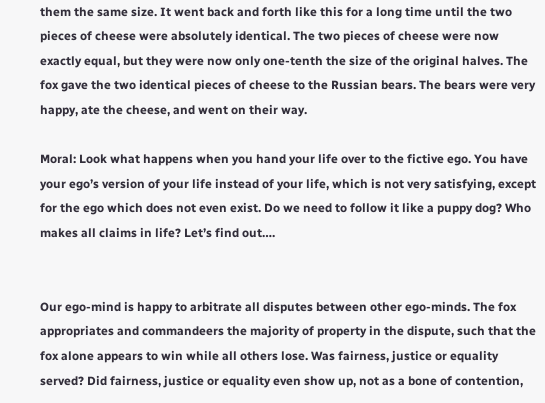them the same size. It went back and forth like this for a long time until the two pieces of cheese were absolutely identical. The two pieces of cheese were now exactly equal, but they were now only one-tenth the size of the original halves. The fox gave the two identical pieces of cheese to the Russian bears. The bears were very happy, ate the cheese, and went on their way.

Moral: Look what happens when you hand your life over to the fictive ego. You have your ego’s version of your life instead of your life, which is not very satisfying, except for the ego which does not even exist. Do we need to follow it like a puppy dog? Who makes all claims in life? Let’s find out….


Our ego-mind is happy to arbitrate all disputes between other ego-minds. The fox appropriates and commandeers the majority of property in the dispute, such that the fox alone appears to win while all others lose. Was fairness, justice or equality served? Did fairness, justice or equality even show up, not as a bone of contention,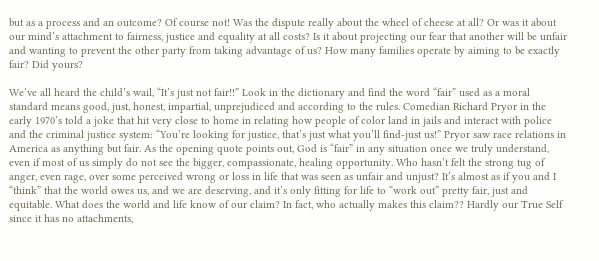but as a process and an outcome? Of course not! Was the dispute really about the wheel of cheese at all? Or was it about our mind’s attachment to fairness, justice and equality at all costs? Is it about projecting our fear that another will be unfair and wanting to prevent the other party from taking advantage of us? How many families operate by aiming to be exactly fair? Did yours?

We’ve all heard the child’s wail, “It’s just not fair!!” Look in the dictionary and find the word “fair” used as a moral standard means good, just, honest, impartial, unprejudiced and according to the rules. Comedian Richard Pryor in the early 1970’s told a joke that hit very close to home in relating how people of color land in jails and interact with police and the criminal justice system: “You’re looking for justice, that’s just what you’ll find-just us!” Pryor saw race relations in America as anything but fair. As the opening quote points out, God is “fair” in any situation once we truly understand, even if most of us simply do not see the bigger, compassionate, healing opportunity. Who hasn’t felt the strong tug of anger, even rage, over some perceived wrong or loss in life that was seen as unfair and unjust? It’s almost as if you and I “think” that the world owes us, and we are deserving, and it’s only fitting for life to “work out” pretty fair, just and equitable. What does the world and life know of our claim? In fact, who actually makes this claim?? Hardly our True Self since it has no attachments,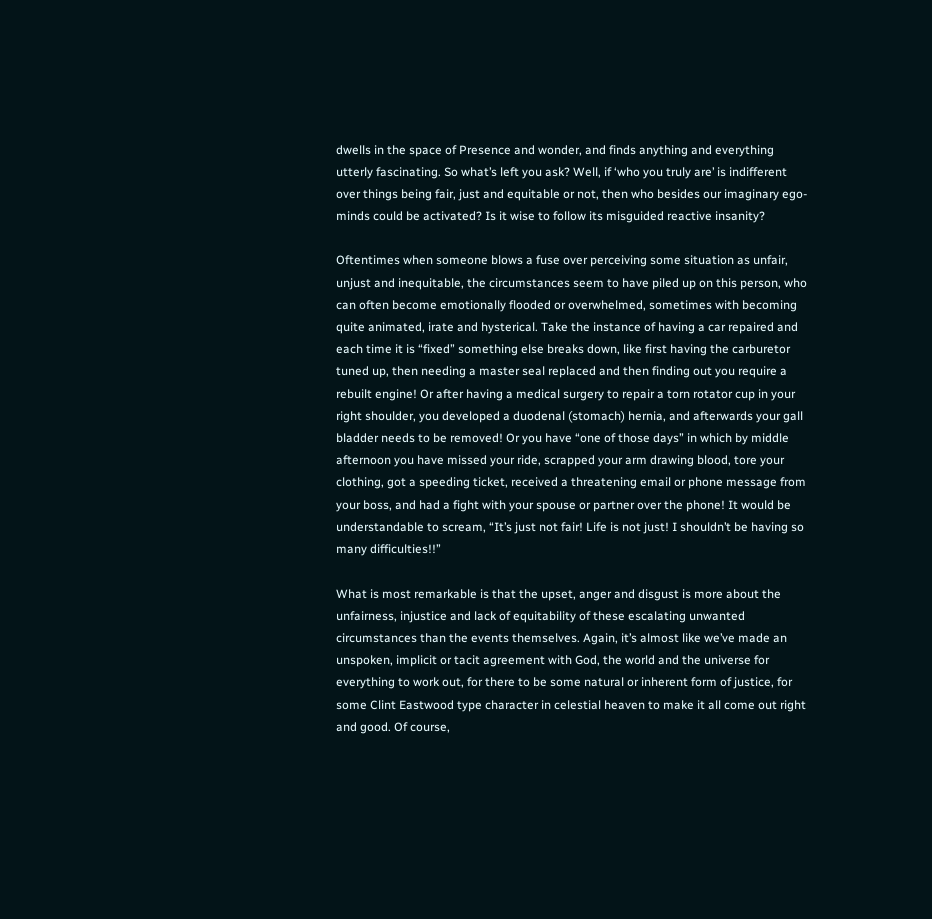dwells in the space of Presence and wonder, and finds anything and everything utterly fascinating. So what’s left you ask? Well, if ‘who you truly are’ is indifferent over things being fair, just and equitable or not, then who besides our imaginary ego-minds could be activated? Is it wise to follow its misguided reactive insanity?

Oftentimes when someone blows a fuse over perceiving some situation as unfair, unjust and inequitable, the circumstances seem to have piled up on this person, who can often become emotionally flooded or overwhelmed, sometimes with becoming quite animated, irate and hysterical. Take the instance of having a car repaired and each time it is “fixed” something else breaks down, like first having the carburetor tuned up, then needing a master seal replaced and then finding out you require a rebuilt engine! Or after having a medical surgery to repair a torn rotator cup in your right shoulder, you developed a duodenal (stomach) hernia, and afterwards your gall bladder needs to be removed! Or you have “one of those days” in which by middle afternoon you have missed your ride, scrapped your arm drawing blood, tore your clothing, got a speeding ticket, received a threatening email or phone message from your boss, and had a fight with your spouse or partner over the phone! It would be understandable to scream, “It’s just not fair! Life is not just! I shouldn’t be having so many difficulties!!”

What is most remarkable is that the upset, anger and disgust is more about the unfairness, injustice and lack of equitability of these escalating unwanted circumstances than the events themselves. Again, it’s almost like we’ve made an unspoken, implicit or tacit agreement with God, the world and the universe for everything to work out, for there to be some natural or inherent form of justice, for some Clint Eastwood type character in celestial heaven to make it all come out right and good. Of course,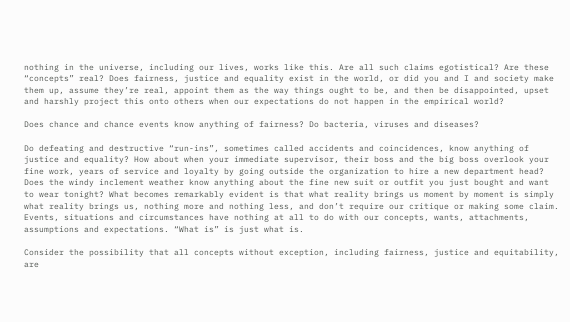nothing in the universe, including our lives, works like this. Are all such claims egotistical? Are these “concepts” real? Does fairness, justice and equality exist in the world, or did you and I and society make them up, assume they’re real, appoint them as the way things ought to be, and then be disappointed, upset and harshly project this onto others when our expectations do not happen in the empirical world?

Does chance and chance events know anything of fairness? Do bacteria, viruses and diseases?

Do defeating and destructive “run-ins”, sometimes called accidents and coincidences, know anything of justice and equality? How about when your immediate supervisor, their boss and the big boss overlook your fine work, years of service and loyalty by going outside the organization to hire a new department head? Does the windy inclement weather know anything about the fine new suit or outfit you just bought and want to wear tonight? What becomes remarkably evident is that what reality brings us moment by moment is simply what reality brings us, nothing more and nothing less, and don’t require our critique or making some claim. Events, situations and circumstances have nothing at all to do with our concepts, wants, attachments, assumptions and expectations. “What is” is just what is.

Consider the possibility that all concepts without exception, including fairness, justice and equitability, are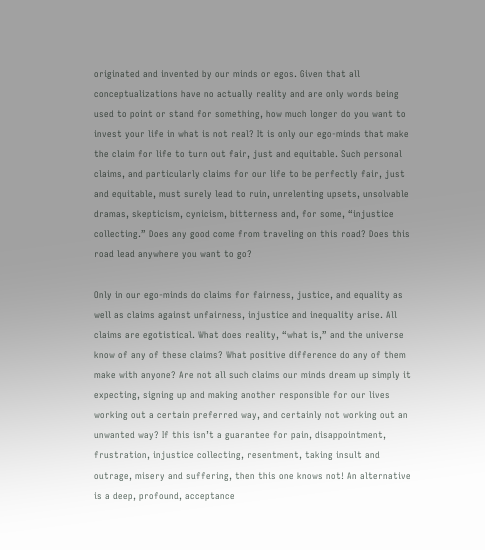originated and invented by our minds or egos. Given that all conceptualizations have no actually reality and are only words being used to point or stand for something, how much longer do you want to invest your life in what is not real? It is only our ego-minds that make the claim for life to turn out fair, just and equitable. Such personal claims, and particularly claims for our life to be perfectly fair, just and equitable, must surely lead to ruin, unrelenting upsets, unsolvable dramas, skepticism, cynicism, bitterness and, for some, “injustice collecting.” Does any good come from traveling on this road? Does this road lead anywhere you want to go?

Only in our ego-minds do claims for fairness, justice, and equality as well as claims against unfairness, injustice and inequality arise. All claims are egotistical. What does reality, “what is,” and the universe know of any of these claims? What positive difference do any of them make with anyone? Are not all such claims our minds dream up simply it expecting, signing up and making another responsible for our lives working out a certain preferred way, and certainly not working out an unwanted way? If this isn’t a guarantee for pain, disappointment, frustration, injustice collecting, resentment, taking insult and outrage, misery and suffering, then this one knows not! An alternative is a deep, profound, acceptance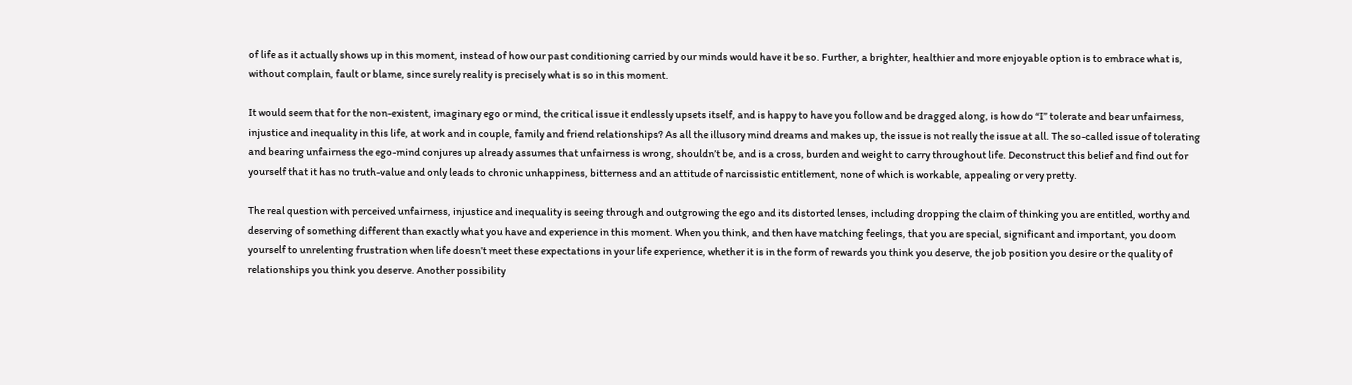of life as it actually shows up in this moment, instead of how our past conditioning carried by our minds would have it be so. Further, a brighter, healthier and more enjoyable option is to embrace what is, without complain, fault or blame, since surely reality is precisely what is so in this moment.

It would seem that for the non-existent, imaginary ego or mind, the critical issue it endlessly upsets itself, and is happy to have you follow and be dragged along, is how do “I” tolerate and bear unfairness, injustice and inequality in this life, at work and in couple, family and friend relationships? As all the illusory mind dreams and makes up, the issue is not really the issue at all. The so-called issue of tolerating and bearing unfairness the ego-mind conjures up already assumes that unfairness is wrong, shouldn’t be, and is a cross, burden and weight to carry throughout life. Deconstruct this belief and find out for yourself that it has no truth-value and only leads to chronic unhappiness, bitterness and an attitude of narcissistic entitlement, none of which is workable, appealing or very pretty.

The real question with perceived unfairness, injustice and inequality is seeing through and outgrowing the ego and its distorted lenses, including dropping the claim of thinking you are entitled, worthy and deserving of something different than exactly what you have and experience in this moment. When you think, and then have matching feelings, that you are special, significant and important, you doom yourself to unrelenting frustration when life doesn’t meet these expectations in your life experience, whether it is in the form of rewards you think you deserve, the job position you desire or the quality of relationships you think you deserve. Another possibility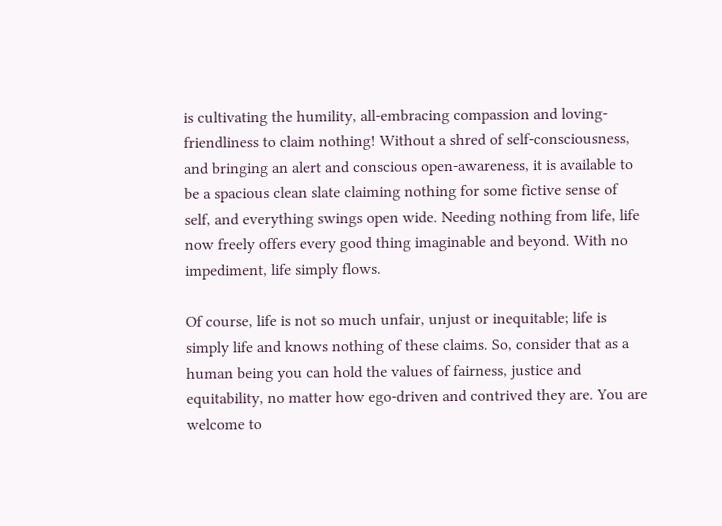is cultivating the humility, all-embracing compassion and loving-friendliness to claim nothing! Without a shred of self-consciousness, and bringing an alert and conscious open-awareness, it is available to be a spacious clean slate claiming nothing for some fictive sense of self, and everything swings open wide. Needing nothing from life, life now freely offers every good thing imaginable and beyond. With no impediment, life simply flows.

Of course, life is not so much unfair, unjust or inequitable; life is simply life and knows nothing of these claims. So, consider that as a human being you can hold the values of fairness, justice and equitability, no matter how ego-driven and contrived they are. You are welcome to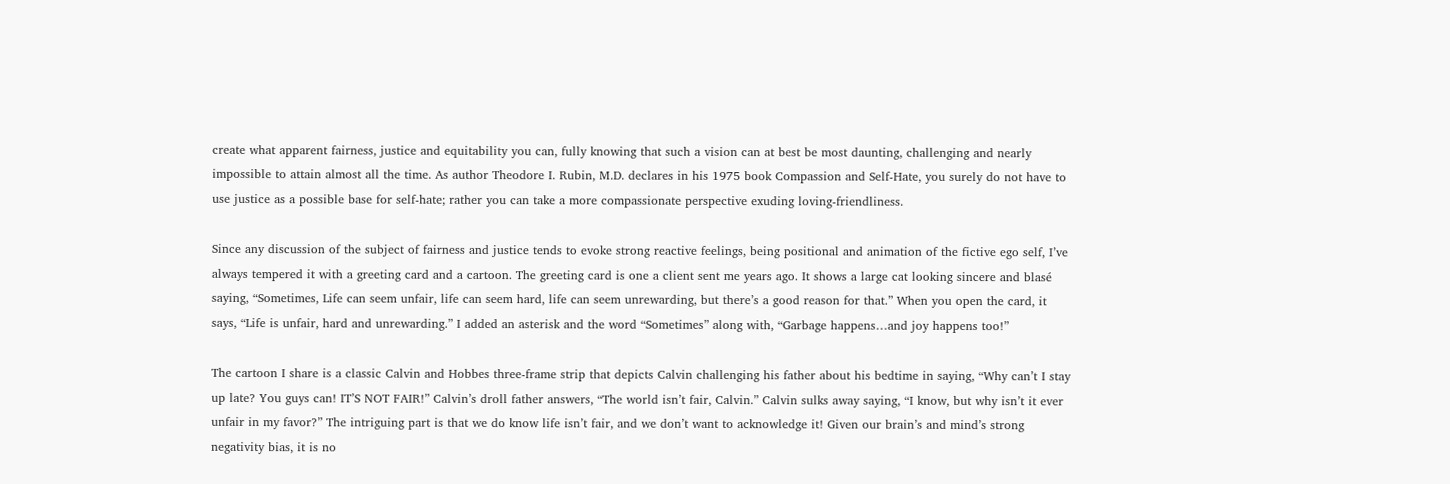create what apparent fairness, justice and equitability you can, fully knowing that such a vision can at best be most daunting, challenging and nearly impossible to attain almost all the time. As author Theodore I. Rubin, M.D. declares in his 1975 book Compassion and Self-Hate, you surely do not have to use justice as a possible base for self-hate; rather you can take a more compassionate perspective exuding loving-friendliness.

Since any discussion of the subject of fairness and justice tends to evoke strong reactive feelings, being positional and animation of the fictive ego self, I’ve always tempered it with a greeting card and a cartoon. The greeting card is one a client sent me years ago. It shows a large cat looking sincere and blasé saying, “Sometimes, Life can seem unfair, life can seem hard, life can seem unrewarding, but there’s a good reason for that.” When you open the card, it says, “Life is unfair, hard and unrewarding.” I added an asterisk and the word “Sometimes” along with, “Garbage happens…and joy happens too!”

The cartoon I share is a classic Calvin and Hobbes three-frame strip that depicts Calvin challenging his father about his bedtime in saying, “Why can’t I stay up late? You guys can! IT’S NOT FAIR!” Calvin’s droll father answers, “The world isn’t fair, Calvin.” Calvin sulks away saying, “I know, but why isn’t it ever unfair in my favor?” The intriguing part is that we do know life isn’t fair, and we don’t want to acknowledge it! Given our brain’s and mind’s strong negativity bias, it is no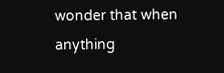wonder that when anything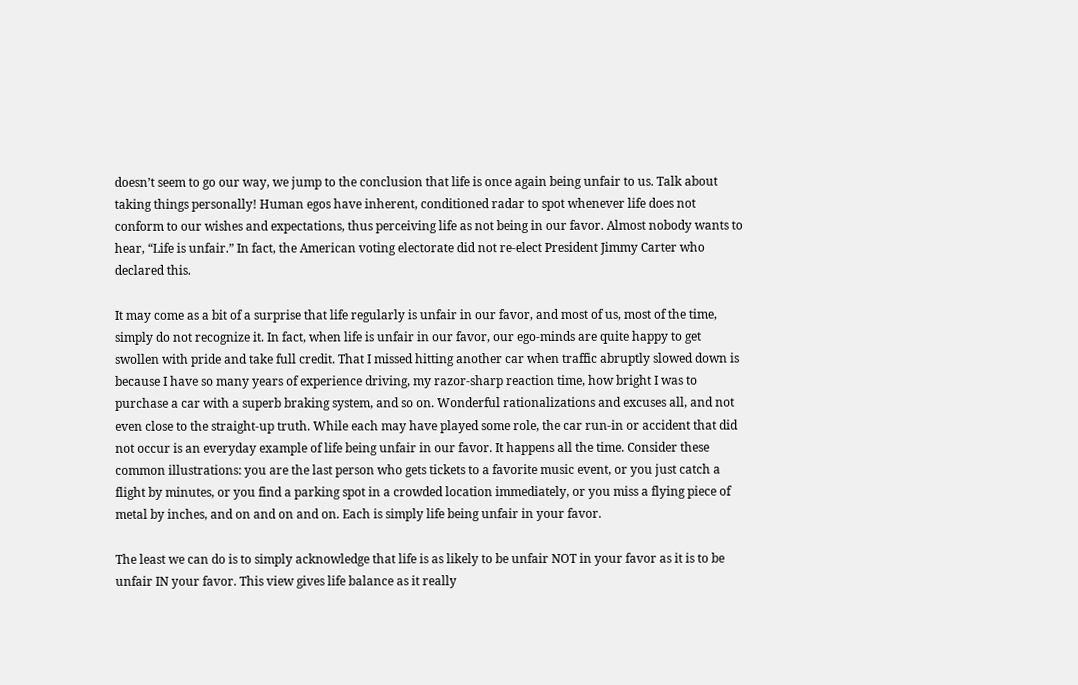doesn’t seem to go our way, we jump to the conclusion that life is once again being unfair to us. Talk about taking things personally! Human egos have inherent, conditioned radar to spot whenever life does not conform to our wishes and expectations, thus perceiving life as not being in our favor. Almost nobody wants to hear, “Life is unfair.” In fact, the American voting electorate did not re-elect President Jimmy Carter who declared this.

It may come as a bit of a surprise that life regularly is unfair in our favor, and most of us, most of the time, simply do not recognize it. In fact, when life is unfair in our favor, our ego-minds are quite happy to get swollen with pride and take full credit. That I missed hitting another car when traffic abruptly slowed down is because I have so many years of experience driving, my razor-sharp reaction time, how bright I was to purchase a car with a superb braking system, and so on. Wonderful rationalizations and excuses all, and not even close to the straight-up truth. While each may have played some role, the car run-in or accident that did not occur is an everyday example of life being unfair in our favor. It happens all the time. Consider these common illustrations: you are the last person who gets tickets to a favorite music event, or you just catch a flight by minutes, or you find a parking spot in a crowded location immediately, or you miss a flying piece of metal by inches, and on and on and on. Each is simply life being unfair in your favor.

The least we can do is to simply acknowledge that life is as likely to be unfair NOT in your favor as it is to be unfair IN your favor. This view gives life balance as it really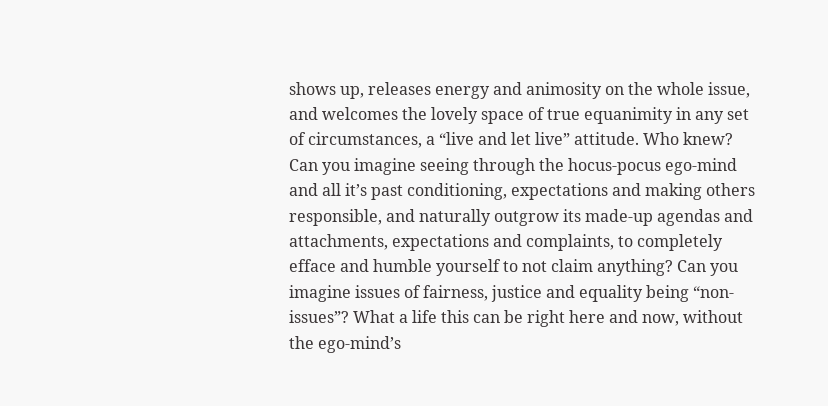shows up, releases energy and animosity on the whole issue, and welcomes the lovely space of true equanimity in any set of circumstances, a “live and let live” attitude. Who knew? Can you imagine seeing through the hocus-pocus ego-mind and all it’s past conditioning, expectations and making others responsible, and naturally outgrow its made-up agendas and attachments, expectations and complaints, to completely efface and humble yourself to not claim anything? Can you imagine issues of fairness, justice and equality being “non-issues”? What a life this can be right here and now, without the ego-mind’s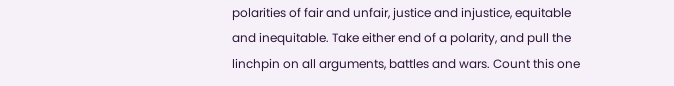polarities of fair and unfair, justice and injustice, equitable and inequitable. Take either end of a polarity, and pull the linchpin on all arguments, battles and wars. Count this one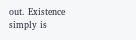out. Existence simply is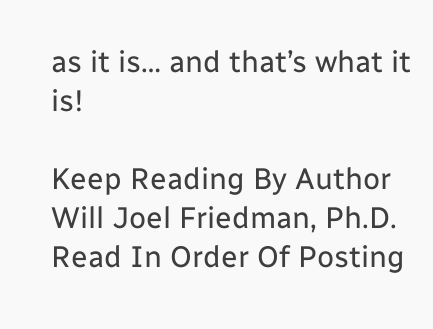as it is… and that’s what it is!

Keep Reading By Author Will Joel Friedman, Ph.D.
Read In Order Of Posting